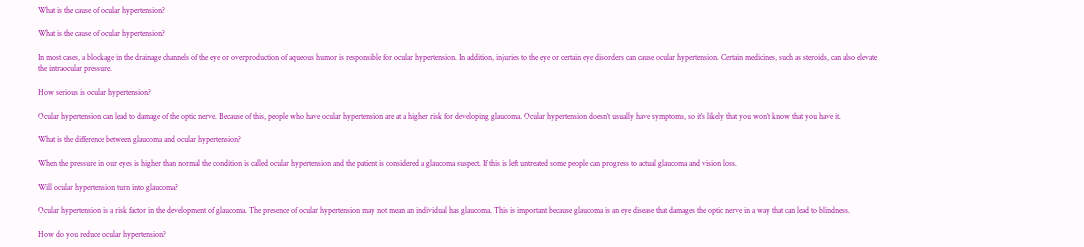What is the cause of ocular hypertension?

What is the cause of ocular hypertension?

In most cases, a blockage in the drainage channels of the eye or overproduction of aqueous humor is responsible for ocular hypertension. In addition, injuries to the eye or certain eye disorders can cause ocular hypertension. Certain medicines, such as steroids, can also elevate the intraocular pressure.

How serious is ocular hypertension?

Ocular hypertension can lead to damage of the optic nerve. Because of this, people who have ocular hypertension are at a higher risk for developing glaucoma. Ocular hypertension doesn’t usually have symptoms, so it’s likely that you won’t know that you have it.

What is the difference between glaucoma and ocular hypertension?

When the pressure in our eyes is higher than normal the condition is called ocular hypertension and the patient is considered a glaucoma suspect. If this is left untreated some people can progress to actual glaucoma and vision loss.

Will ocular hypertension turn into glaucoma?

Ocular hypertension is a risk factor in the development of glaucoma. The presence of ocular hypertension may not mean an individual has glaucoma. This is important because glaucoma is an eye disease that damages the optic nerve in a way that can lead to blindness.

How do you reduce ocular hypertension?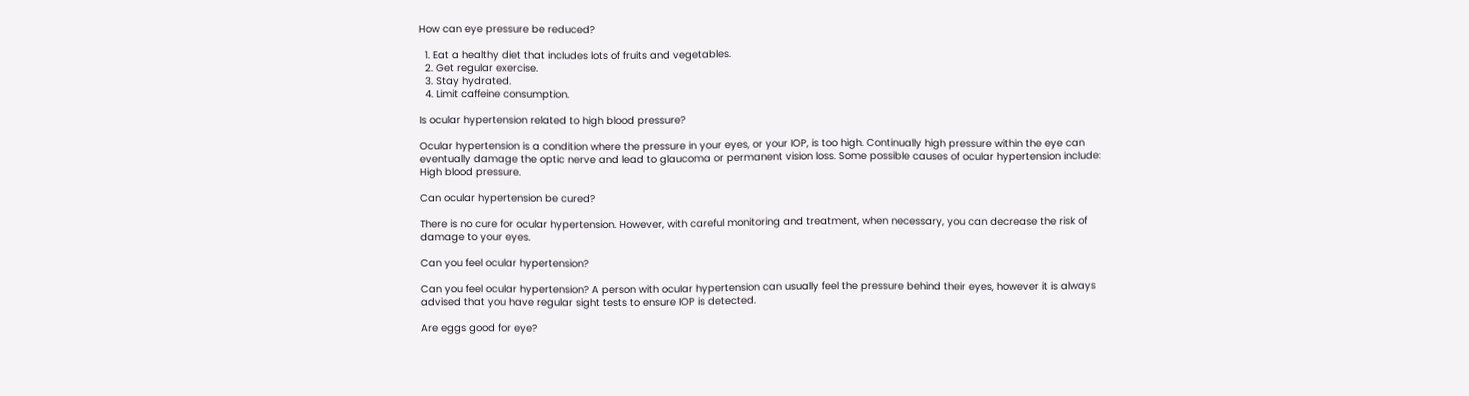How can eye pressure be reduced?

  1. Eat a healthy diet that includes lots of fruits and vegetables.
  2. Get regular exercise.
  3. Stay hydrated.
  4. Limit caffeine consumption.

Is ocular hypertension related to high blood pressure?

Ocular hypertension is a condition where the pressure in your eyes, or your IOP, is too high. Continually high pressure within the eye can eventually damage the optic nerve and lead to glaucoma or permanent vision loss. Some possible causes of ocular hypertension include: High blood pressure.

Can ocular hypertension be cured?

There is no cure for ocular hypertension. However, with careful monitoring and treatment, when necessary, you can decrease the risk of damage to your eyes.

Can you feel ocular hypertension?

Can you feel ocular hypertension? A person with ocular hypertension can usually feel the pressure behind their eyes, however it is always advised that you have regular sight tests to ensure IOP is detected.

Are eggs good for eye?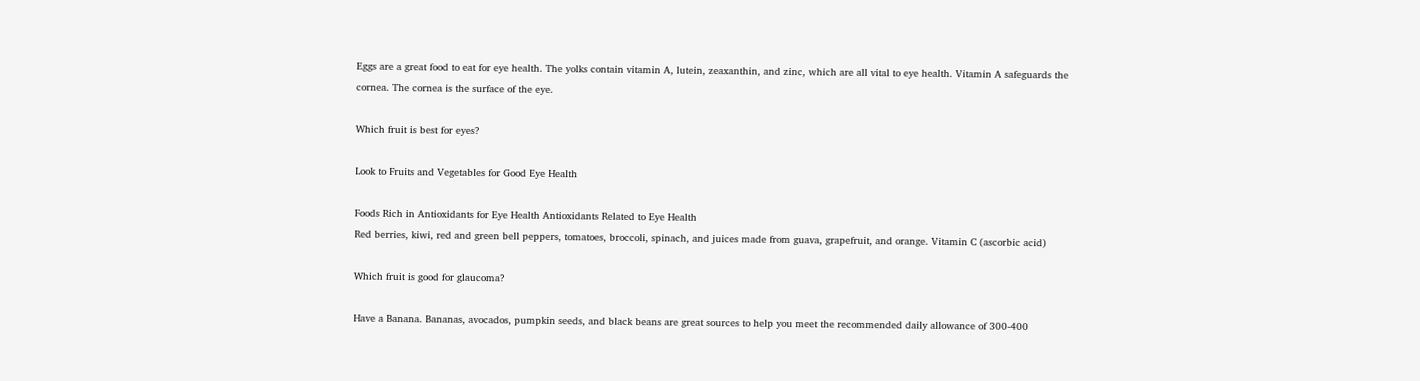Eggs are a great food to eat for eye health. The yolks contain vitamin A, lutein, zeaxanthin, and zinc, which are all vital to eye health. Vitamin A safeguards the cornea. The cornea is the surface of the eye.

Which fruit is best for eyes?

Look to Fruits and Vegetables for Good Eye Health

Foods Rich in Antioxidants for Eye Health Antioxidants Related to Eye Health
Red berries, kiwi, red and green bell peppers, tomatoes, broccoli, spinach, and juices made from guava, grapefruit, and orange. Vitamin C (ascorbic acid)

Which fruit is good for glaucoma?

Have a Banana. Bananas, avocados, pumpkin seeds, and black beans are great sources to help you meet the recommended daily allowance of 300-400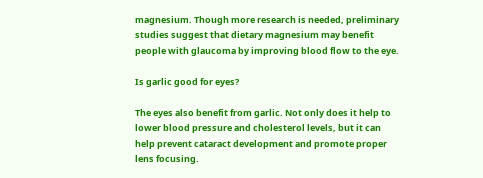magnesium. Though more research is needed, preliminary studies suggest that dietary magnesium may benefit people with glaucoma by improving blood flow to the eye.

Is garlic good for eyes?

The eyes also benefit from garlic. Not only does it help to lower blood pressure and cholesterol levels, but it can help prevent cataract development and promote proper lens focusing.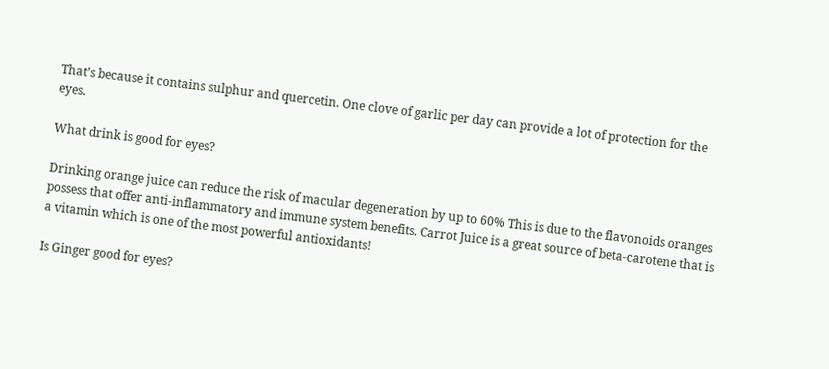That’s because it contains sulphur and quercetin. One clove of garlic per day can provide a lot of protection for the eyes.

What drink is good for eyes?

Drinking orange juice can reduce the risk of macular degeneration by up to 60% This is due to the flavonoids oranges possess that offer anti-inflammatory and immune system benefits. Carrot Juice is a great source of beta-carotene that is a vitamin which is one of the most powerful antioxidants!

Is Ginger good for eyes?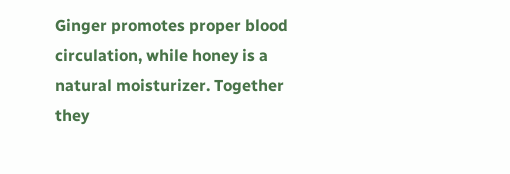Ginger promotes proper blood circulation, while honey is a natural moisturizer. Together they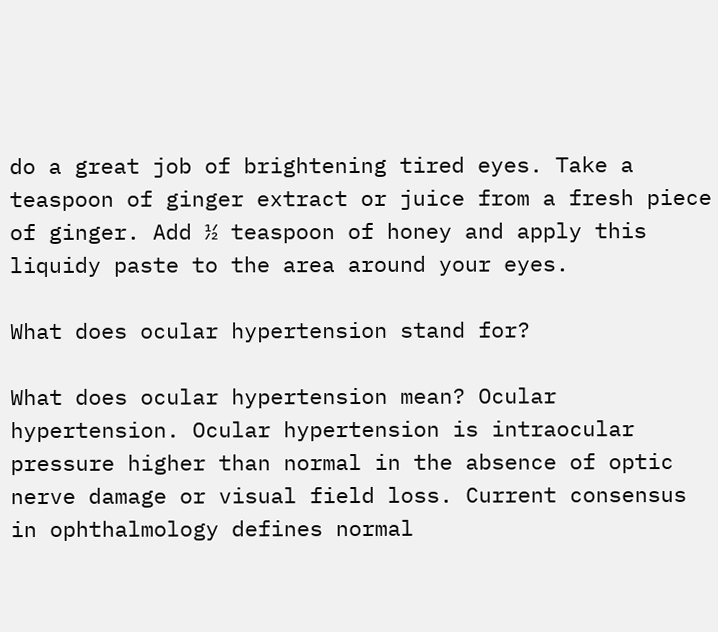do a great job of brightening tired eyes. Take a teaspoon of ginger extract or juice from a fresh piece of ginger. Add ½ teaspoon of honey and apply this liquidy paste to the area around your eyes.

What does ocular hypertension stand for?

What does ocular hypertension mean? Ocular hypertension. Ocular hypertension is intraocular pressure higher than normal in the absence of optic nerve damage or visual field loss. Current consensus in ophthalmology defines normal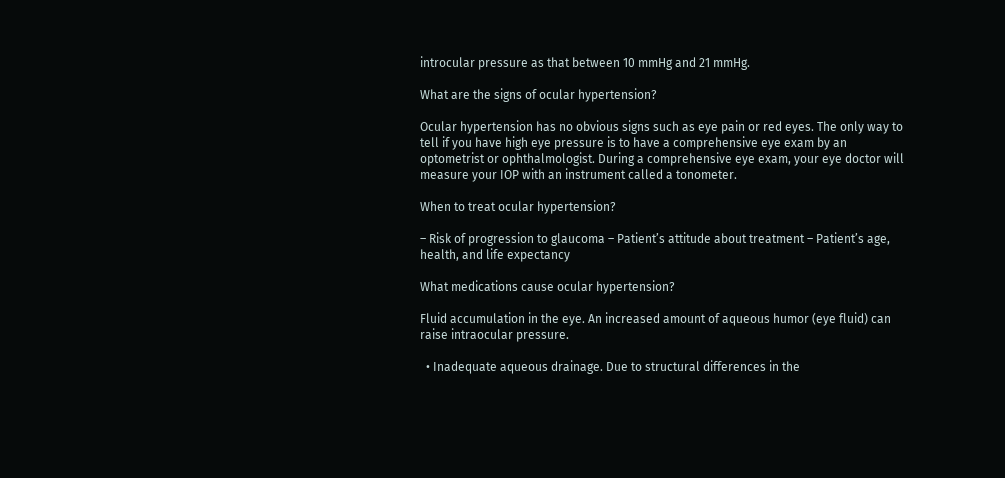introcular pressure as that between 10 mmHg and 21 mmHg.

What are the signs of ocular hypertension?

Ocular hypertension has no obvious signs such as eye pain or red eyes. The only way to tell if you have high eye pressure is to have a comprehensive eye exam by an optometrist or ophthalmologist. During a comprehensive eye exam, your eye doctor will measure your IOP with an instrument called a tonometer.

When to treat ocular hypertension?

– Risk of progression to glaucoma – Patient’s attitude about treatment – Patient’s age, health, and life expectancy

What medications cause ocular hypertension?

Fluid accumulation in the eye. An increased amount of aqueous humor (eye fluid) can raise intraocular pressure.

  • Inadequate aqueous drainage. Due to structural differences in the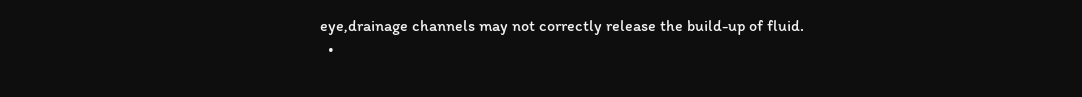eye,drainage channels may not correctly release the build-up of fluid.
  •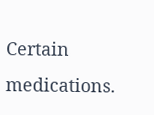Certain medications.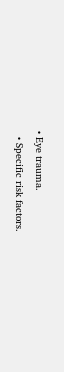• Eye trauma.
  • Specific risk factors.